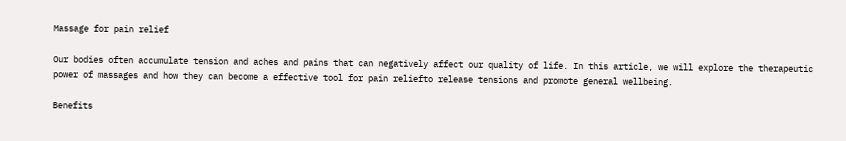Massage for pain relief

Our bodies often accumulate tension and aches and pains that can negatively affect our quality of life. In this article, we will explore the therapeutic power of massages and how they can become a effective tool for pain reliefto release tensions and promote general wellbeing.

Benefits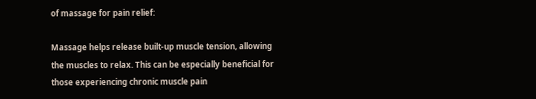of massage for pain relief:

Massage helps release built-up muscle tension, allowing the muscles to relax. This can be especially beneficial for those experiencing chronic muscle pain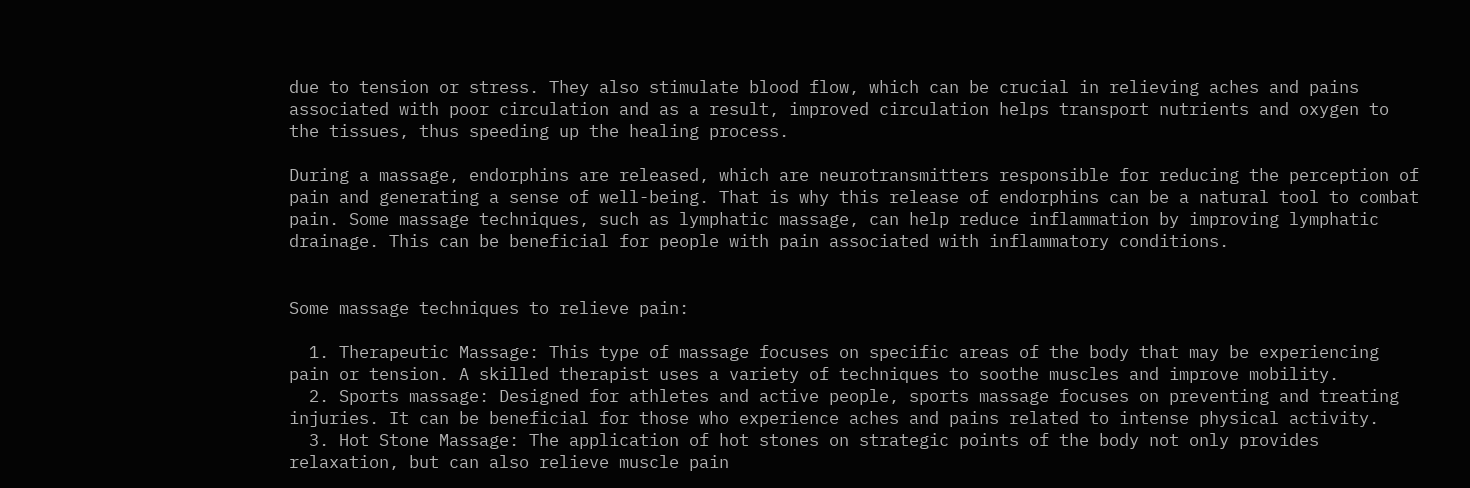due to tension or stress. They also stimulate blood flow, which can be crucial in relieving aches and pains associated with poor circulation and as a result, improved circulation helps transport nutrients and oxygen to the tissues, thus speeding up the healing process.

During a massage, endorphins are released, which are neurotransmitters responsible for reducing the perception of pain and generating a sense of well-being. That is why this release of endorphins can be a natural tool to combat pain. Some massage techniques, such as lymphatic massage, can help reduce inflammation by improving lymphatic drainage. This can be beneficial for people with pain associated with inflammatory conditions.


Some massage techniques to relieve pain:

  1. Therapeutic Massage: This type of massage focuses on specific areas of the body that may be experiencing pain or tension. A skilled therapist uses a variety of techniques to soothe muscles and improve mobility.
  2. Sports massage: Designed for athletes and active people, sports massage focuses on preventing and treating injuries. It can be beneficial for those who experience aches and pains related to intense physical activity.
  3. Hot Stone Massage: The application of hot stones on strategic points of the body not only provides relaxation, but can also relieve muscle pain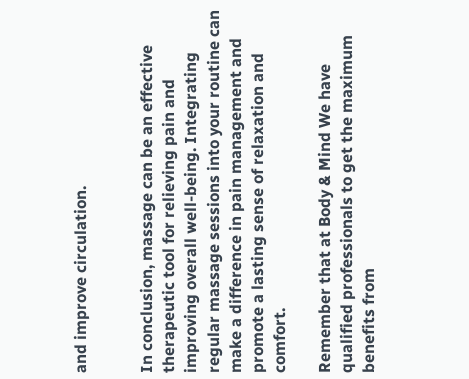and improve circulation.


In conclusion, massage can be an effective therapeutic tool for relieving pain and improving overall well-being. Integrating regular massage sessions into your routine can make a difference in pain management and promote a lasting sense of relaxation and comfort.

Remember that at Body & Mind We have qualified professionals to get the maximum benefits from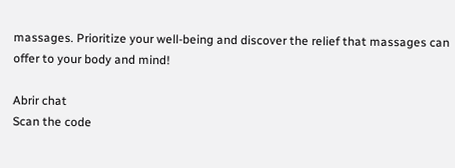massages. Prioritize your well-being and discover the relief that massages can offer to your body and mind!

Abrir chat
Scan the code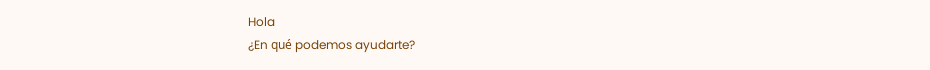Hola
¿En qué podemos ayudarte?